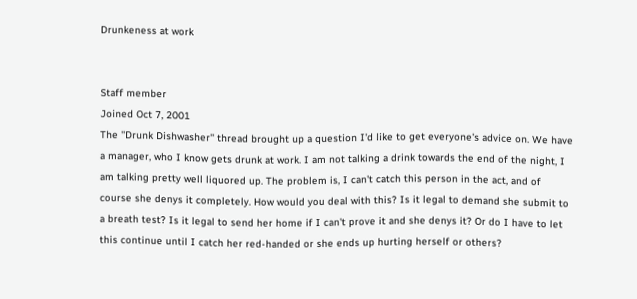Drunkeness at work


Staff member
Joined Oct 7, 2001
The ''Drunk Dishwasher'' thread brought up a question I'd like to get everyone's advice on. We have a manager, who I know gets drunk at work. I am not talking a drink towards the end of the night, I am talking pretty well liquored up. The problem is, I can't catch this person in the act, and of course she denys it completely. How would you deal with this? Is it legal to demand she submit to a breath test? Is it legal to send her home if I can't prove it and she denys it? Or do I have to let this continue until I catch her red-handed or she ends up hurting herself or others?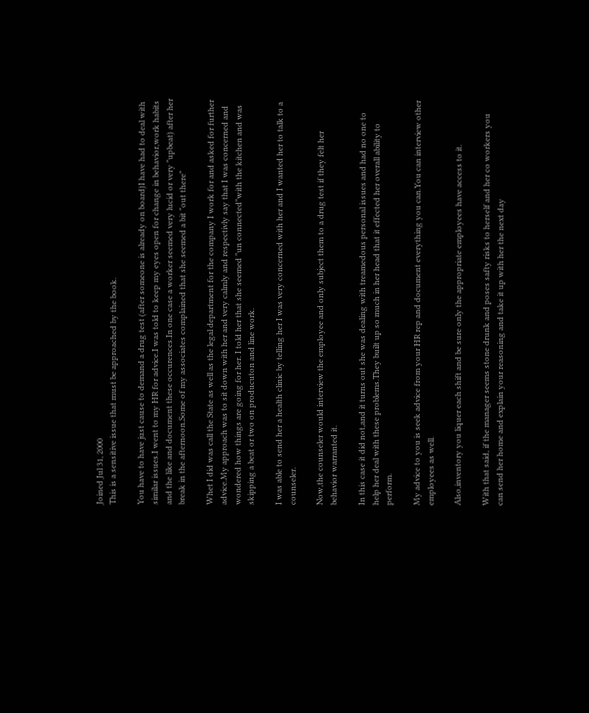Joined Jul 31, 2000
This is a sensitive issue that must be approached by the book.

You have to have just cause to demand a drug test (after someone is already on board)I have had to deal with similar issues.I went to my HR for advice.I was told to keep my eyes open for change in behavior,work habits and the like and document these occurences.In one case a worker seemed very lucid or very "upbeat) after her break in the afternoon.Some of my associates complained that she seemed a bit "out there"

Whet I did was call the State as well as the legal department for the company I work for and asked for further advice.My approach was to sit down with her and very calmly and respectivly say that I was concerned and wondered how things are going for her. I told her that she seemed "un connected"with the kitchen and was skipping a beat or two on producuton and line work.

I was able to send her a health clinic by telling her I was very concerned with her and I wanted her to talk to a counseler.

Now,the counseler would interview the employee and only subject them to a drug test if they felt her behavior warranted it.

In this case it did not,and it turns out she was dealing with treamedous personal issues and had no one to help her deal with these problems.They built up so much in her head that it effected her overall ability to perform.

My advice to you is seek advice from your HR rep and document everything you can.You can interview other employees as well.

Also,inventory you liquer each shift and be sure only the appropriate employees have access to it.

With that said, if the manager seems stone drunk and poses safty risks to herself and her co workers you can send her home and explain your reasoning and take it up with her the next day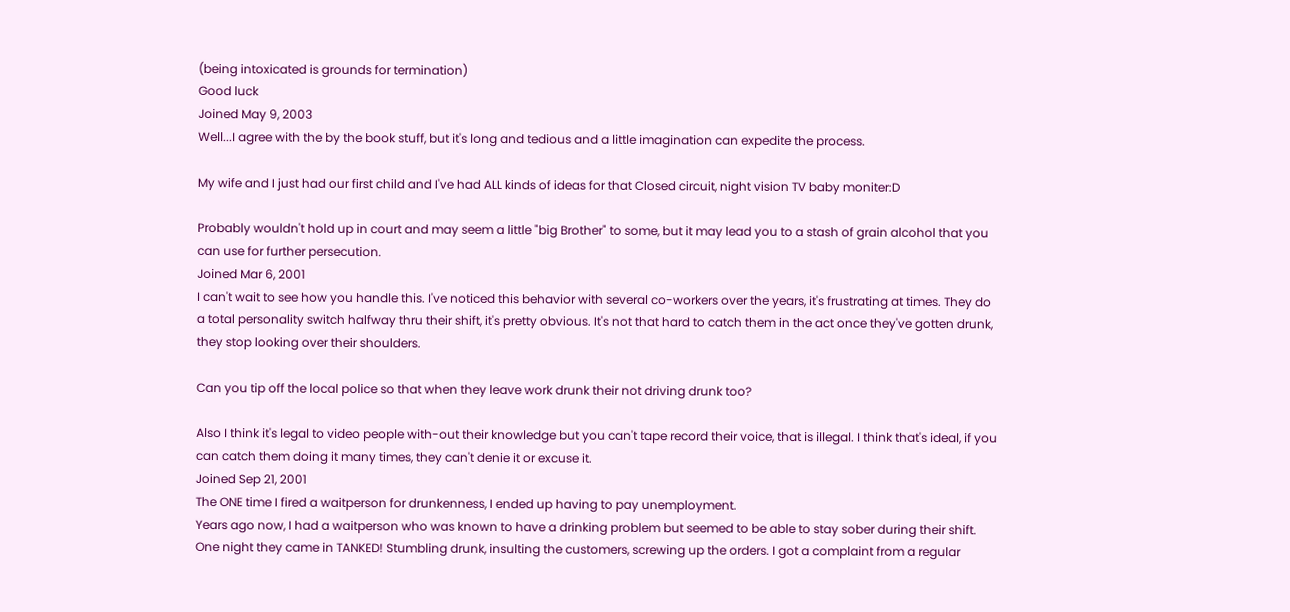(being intoxicated is grounds for termination)
Good luck
Joined May 9, 2003
Well...I agree with the by the book stuff, but it's long and tedious and a little imagination can expedite the process.

My wife and I just had our first child and I've had ALL kinds of ideas for that Closed circuit, night vision TV baby moniter:D

Probably wouldn't hold up in court and may seem a little "big Brother" to some, but it may lead you to a stash of grain alcohol that you can use for further persecution.
Joined Mar 6, 2001
I can't wait to see how you handle this. I've noticed this behavior with several co-workers over the years, it's frustrating at times. They do a total personality switch halfway thru their shift, it's pretty obvious. It's not that hard to catch them in the act once they've gotten drunk, they stop looking over their shoulders.

Can you tip off the local police so that when they leave work drunk their not driving drunk too?

Also I think it's legal to video people with-out their knowledge but you can't tape record their voice, that is illegal. I think that's ideal, if you can catch them doing it many times, they can't denie it or excuse it.
Joined Sep 21, 2001
The ONE time I fired a waitperson for drunkenness, I ended up having to pay unemployment.
Years ago now, I had a waitperson who was known to have a drinking problem but seemed to be able to stay sober during their shift. One night they came in TANKED! Stumbling drunk, insulting the customers, screwing up the orders. I got a complaint from a regular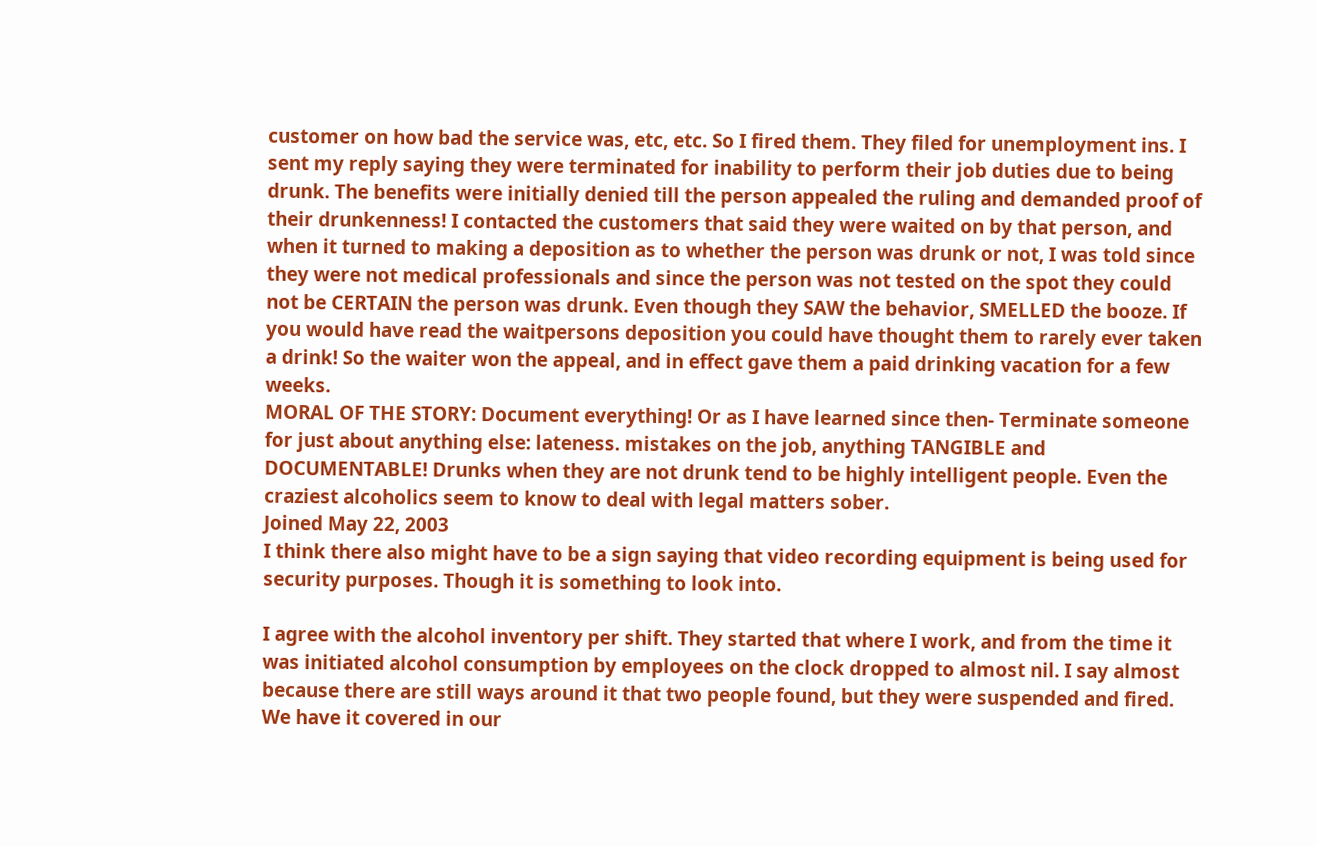customer on how bad the service was, etc, etc. So I fired them. They filed for unemployment ins. I sent my reply saying they were terminated for inability to perform their job duties due to being drunk. The benefits were initially denied till the person appealed the ruling and demanded proof of their drunkenness! I contacted the customers that said they were waited on by that person, and when it turned to making a deposition as to whether the person was drunk or not, I was told since they were not medical professionals and since the person was not tested on the spot they could not be CERTAIN the person was drunk. Even though they SAW the behavior, SMELLED the booze. If you would have read the waitpersons deposition you could have thought them to rarely ever taken a drink! So the waiter won the appeal, and in effect gave them a paid drinking vacation for a few weeks.
MORAL OF THE STORY: Document everything! Or as I have learned since then- Terminate someone for just about anything else: lateness. mistakes on the job, anything TANGIBLE and DOCUMENTABLE! Drunks when they are not drunk tend to be highly intelligent people. Even the craziest alcoholics seem to know to deal with legal matters sober.
Joined May 22, 2003
I think there also might have to be a sign saying that video recording equipment is being used for security purposes. Though it is something to look into.

I agree with the alcohol inventory per shift. They started that where I work, and from the time it was initiated alcohol consumption by employees on the clock dropped to almost nil. I say almost because there are still ways around it that two people found, but they were suspended and fired. We have it covered in our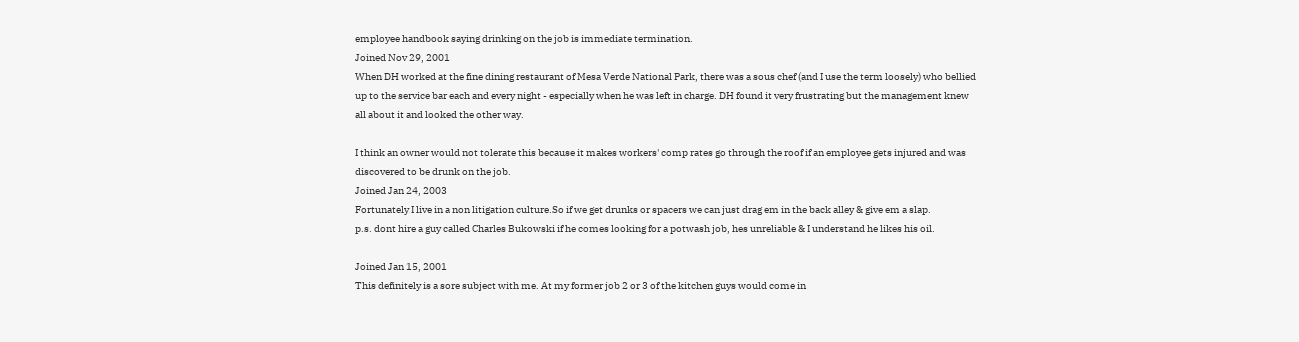employee handbook saying drinking on the job is immediate termination.
Joined Nov 29, 2001
When DH worked at the fine dining restaurant of Mesa Verde National Park, there was a sous chef (and I use the term loosely) who bellied up to the service bar each and every night - especially when he was left in charge. DH found it very frustrating but the management knew all about it and looked the other way.

I think an owner would not tolerate this because it makes workers' comp rates go through the roof if an employee gets injured and was discovered to be drunk on the job.
Joined Jan 24, 2003
Fortunately I live in a non litigation culture.So if we get drunks or spacers we can just drag em in the back alley & give em a slap.
p.s. dont hire a guy called Charles Bukowski if he comes looking for a potwash job, hes unreliable & I understand he likes his oil.

Joined Jan 15, 2001
This definitely is a sore subject with me. At my former job 2 or 3 of the kitchen guys would come in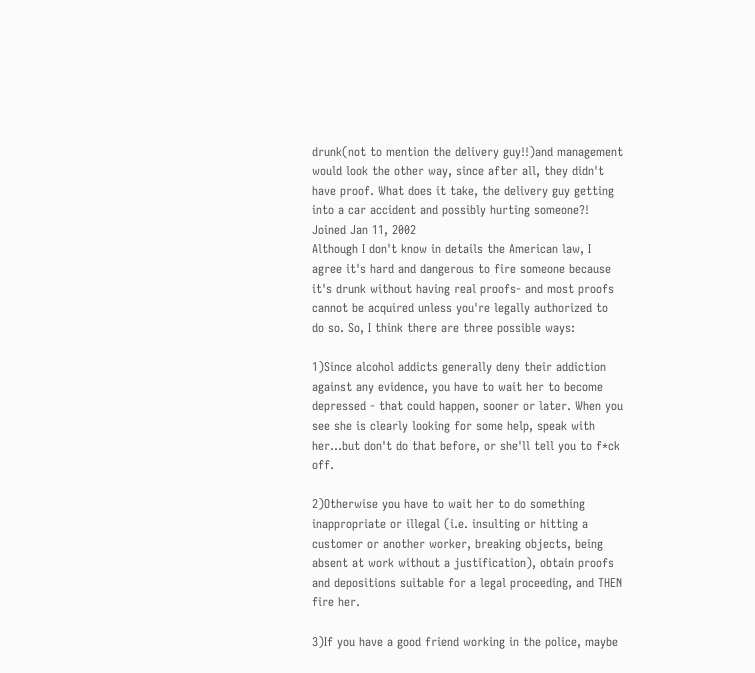drunk(not to mention the delivery guy!!)and management would look the other way, since after all, they didn't have proof. What does it take, the delivery guy getting into a car accident and possibly hurting someone?!
Joined Jan 11, 2002
Although I don't know in details the American law, I agree it's hard and dangerous to fire someone because it's drunk without having real proofs- and most proofs cannot be acquired unless you're legally authorized to do so. So, I think there are three possible ways:

1)Since alcohol addicts generally deny their addiction against any evidence, you have to wait her to become depressed - that could happen, sooner or later. When you see she is clearly looking for some help, speak with her...but don't do that before, or she'll tell you to f*ck off.

2)Otherwise you have to wait her to do something inappropriate or illegal (i.e. insulting or hitting a customer or another worker, breaking objects, being absent at work without a justification), obtain proofs and depositions suitable for a legal proceeding, and THEN fire her.

3)If you have a good friend working in the police, maybe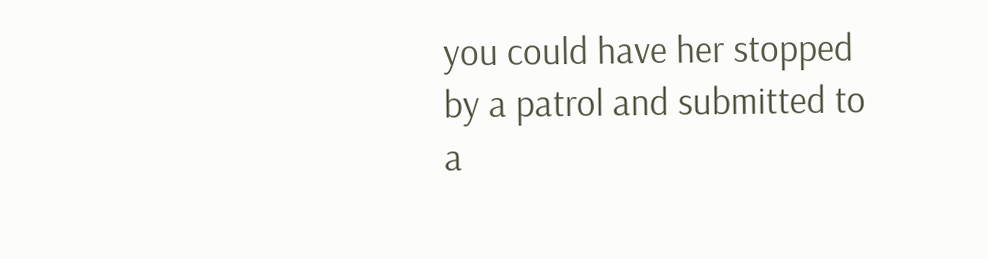you could have her stopped by a patrol and submitted to a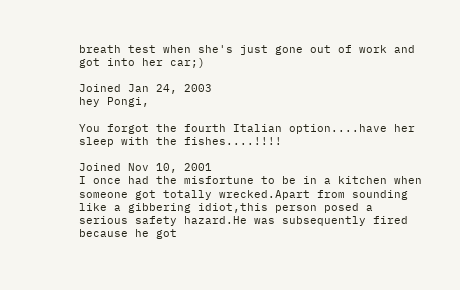breath test when she's just gone out of work and got into her car;)

Joined Jan 24, 2003
hey Pongi,

You forgot the fourth Italian option....have her sleep with the fishes....!!!!

Joined Nov 10, 2001
I once had the misfortune to be in a kitchen when someone got totally wrecked.Apart from sounding like a gibbering idiot,this person posed a serious safety hazard.He was subsequently fired because he got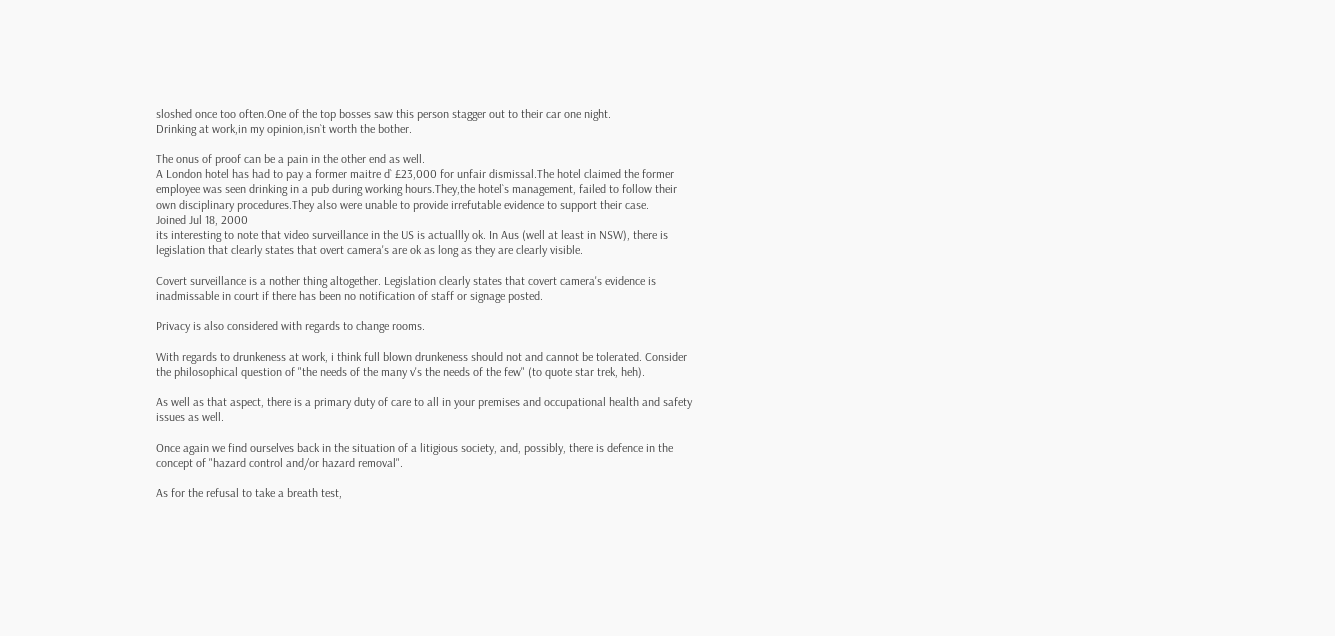sloshed once too often.One of the top bosses saw this person stagger out to their car one night.
Drinking at work,in my opinion,isn`t worth the bother.

The onus of proof can be a pain in the other end as well.
A London hotel has had to pay a former maitre d` £23,000 for unfair dismissal.The hotel claimed the former employee was seen drinking in a pub during working hours.They,the hotel`s management, failed to follow their own disciplinary procedures.They also were unable to provide irrefutable evidence to support their case.
Joined Jul 18, 2000
its interesting to note that video surveillance in the US is actuallly ok. In Aus (well at least in NSW), there is legislation that clearly states that overt camera's are ok as long as they are clearly visible.

Covert surveillance is a nother thing altogether. Legislation clearly states that covert camera's evidence is inadmissable in court if there has been no notification of staff or signage posted.

Privacy is also considered with regards to change rooms.

With regards to drunkeness at work, i think full blown drunkeness should not and cannot be tolerated. Consider the philosophical question of "the needs of the many v's the needs of the few" (to quote star trek, heh).

As well as that aspect, there is a primary duty of care to all in your premises and occupational health and safety issues as well.

Once again we find ourselves back in the situation of a litigious society, and, possibly, there is defence in the concept of "hazard control and/or hazard removal".

As for the refusal to take a breath test,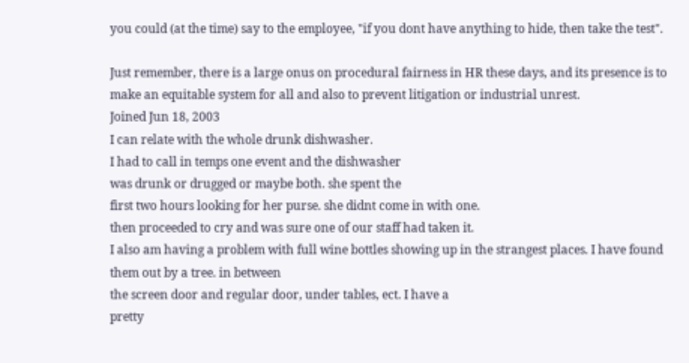you could (at the time) say to the employee, "if you dont have anything to hide, then take the test".

Just remember, there is a large onus on procedural fairness in HR these days, and its presence is to make an equitable system for all and also to prevent litigation or industrial unrest.
Joined Jun 18, 2003
I can relate with the whole drunk dishwasher.
I had to call in temps one event and the dishwasher
was drunk or drugged or maybe both. she spent the
first two hours looking for her purse. she didnt come in with one.
then proceeded to cry and was sure one of our staff had taken it.
I also am having a problem with full wine bottles showing up in the strangest places. I have found them out by a tree. in between
the screen door and regular door, under tables, ect. I have a
pretty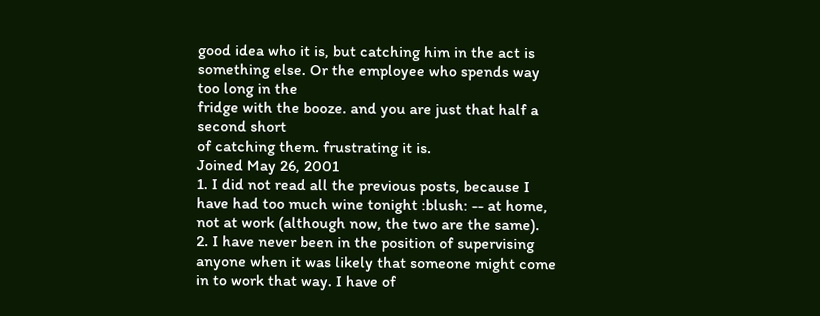good idea who it is, but catching him in the act is something else. Or the employee who spends way too long in the
fridge with the booze. and you are just that half a second short
of catching them. frustrating it is.
Joined May 26, 2001
1. I did not read all the previous posts, because I have had too much wine tonight :blush: -- at home, not at work (although now, the two are the same).
2. I have never been in the position of supervising anyone when it was likely that someone might come in to work that way. I have of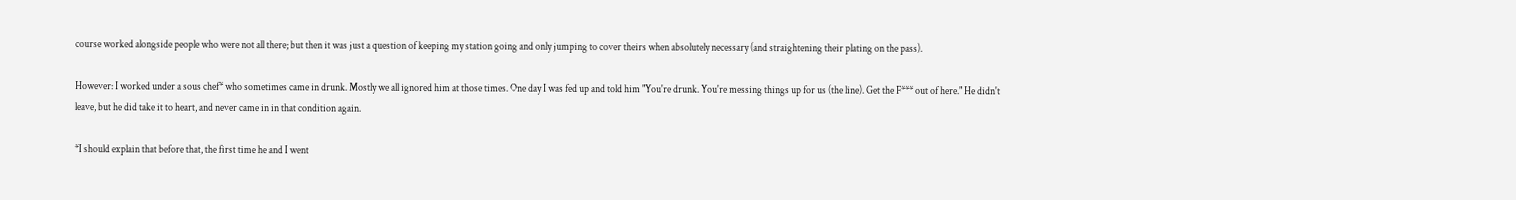course worked alongside people who were not all there; but then it was just a question of keeping my station going and only jumping to cover theirs when absolutely necessary (and straightening their plating on the pass).

However: I worked under a sous chef* who sometimes came in drunk. Mostly we all ignored him at those times. One day I was fed up and told him "You're drunk. You're messing things up for us (the line). Get the F*** out of here." He didn't leave, but he did take it to heart, and never came in in that condition again.

*I should explain that before that, the first time he and I went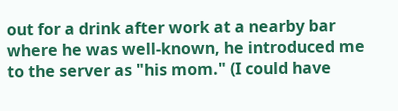out for a drink after work at a nearby bar where he was well-known, he introduced me to the server as "his mom." (I could have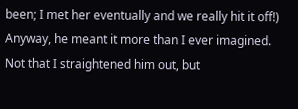been; I met her eventually and we really hit it off!) Anyway, he meant it more than I ever imagined. Not that I straightened him out, but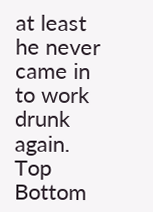at least he never came in to work drunk again.
Top Bottom